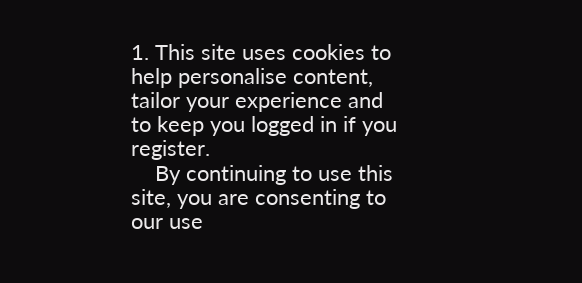1. This site uses cookies to help personalise content, tailor your experience and to keep you logged in if you register.
    By continuing to use this site, you are consenting to our use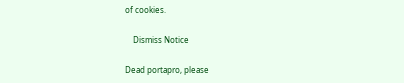of cookies.

    Dismiss Notice

Dead portapro, please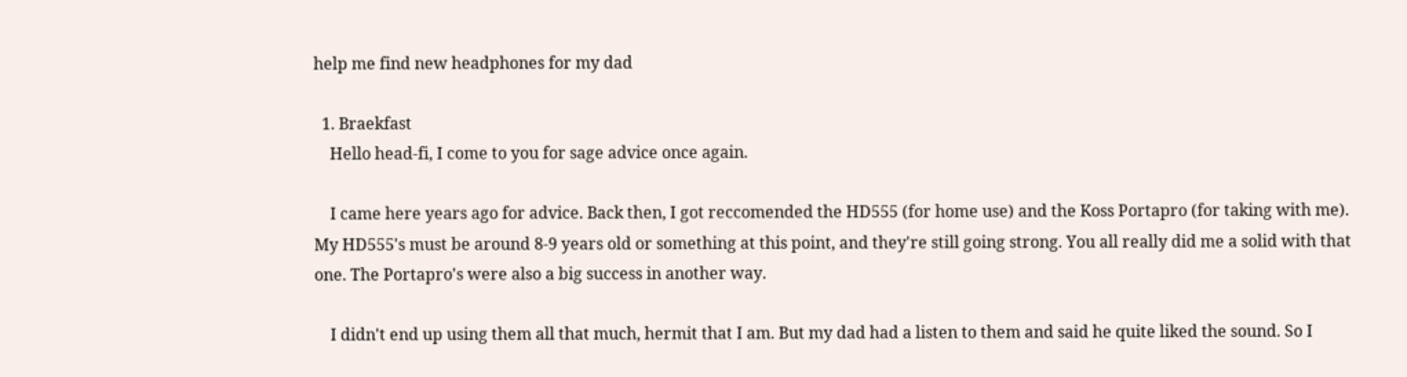help me find new headphones for my dad

  1. Braekfast
    Hello head-fi, I come to you for sage advice once again.

    I came here years ago for advice. Back then, I got reccomended the HD555 (for home use) and the Koss Portapro (for taking with me). My HD555's must be around 8-9 years old or something at this point, and they're still going strong. You all really did me a solid with that one. The Portapro's were also a big success in another way.

    I didn't end up using them all that much, hermit that I am. But my dad had a listen to them and said he quite liked the sound. So I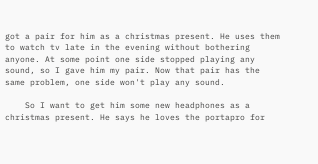got a pair for him as a christmas present. He uses them to watch tv late in the evening without bothering anyone. At some point one side stopped playing any sound, so I gave him my pair. Now that pair has the same problem, one side won't play any sound.

    So I want to get him some new headphones as a christmas present. He says he loves the portapro for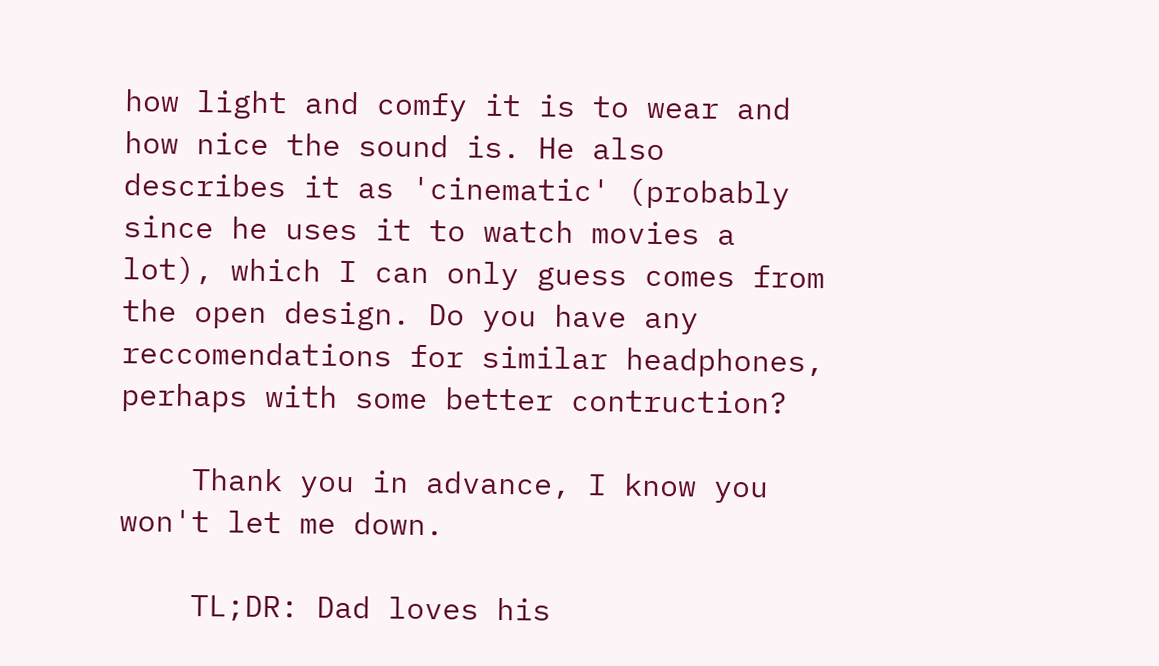how light and comfy it is to wear and how nice the sound is. He also describes it as 'cinematic' (probably since he uses it to watch movies a lot), which I can only guess comes from the open design. Do you have any reccomendations for similar headphones, perhaps with some better contruction?

    Thank you in advance, I know you won't let me down.

    TL;DR: Dad loves his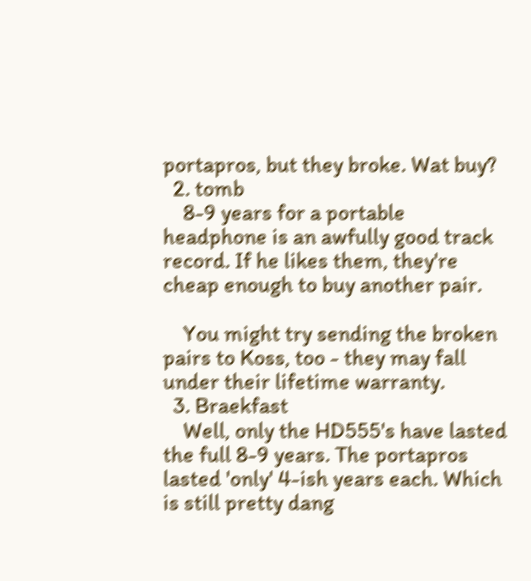portapros, but they broke. Wat buy?
  2. tomb
    8-9 years for a portable headphone is an awfully good track record. If he likes them, they're cheap enough to buy another pair.

    You might try sending the broken pairs to Koss, too - they may fall under their lifetime warranty.
  3. Braekfast
    Well, only the HD555's have lasted the full 8-9 years. The portapros lasted 'only' 4-ish years each. Which is still pretty dang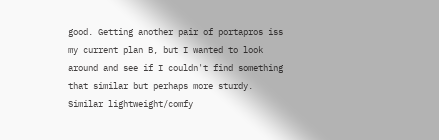good. Getting another pair of portapros iss my current plan B, but I wanted to look around and see if I couldn't find something that similar but perhaps more sturdy. Similar lightweight/comfy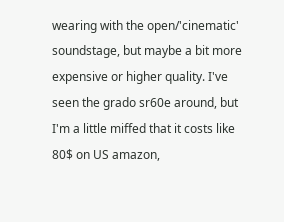wearing with the open/'cinematic' soundstage, but maybe a bit more expensive or higher quality. I've seen the grado sr60e around, but I'm a little miffed that it costs like 80$ on US amazon,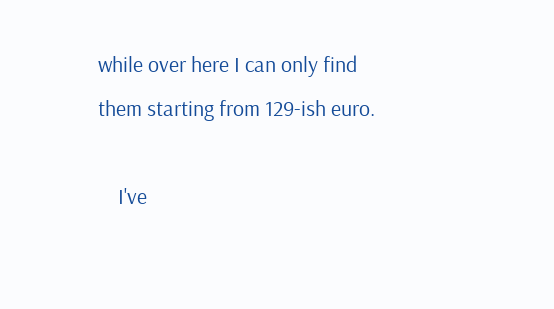while over here I can only find them starting from 129-ish euro.

    I've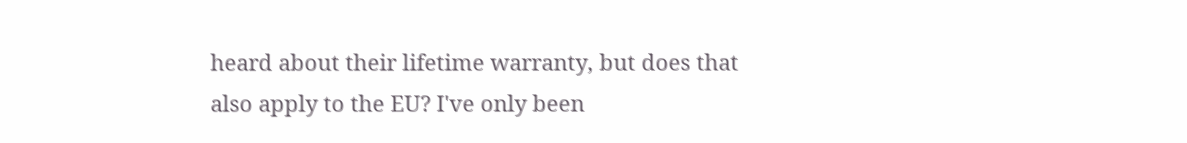heard about their lifetime warranty, but does that also apply to the EU? I've only been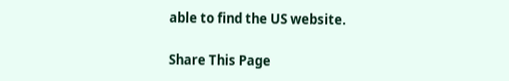able to find the US website.

Share This Page